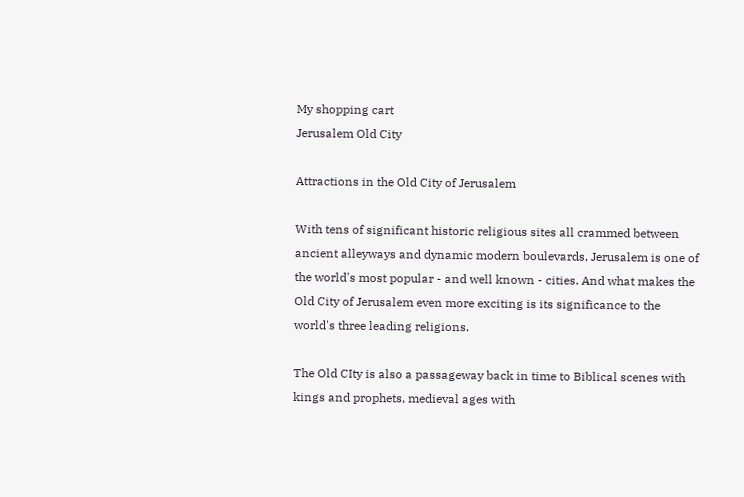My shopping cart
Jerusalem Old City

Attractions in the Old City of Jerusalem

With tens of significant historic religious sites all crammed between ancient alleyways and dynamic modern boulevards, Jerusalem is one of the world's most popular - and well known - cities. And what makes the Old City of Jerusalem even more exciting is its significance to the world's three leading religions.

The Old CIty is also a passageway back in time to Biblical scenes with kings and prophets, medieval ages with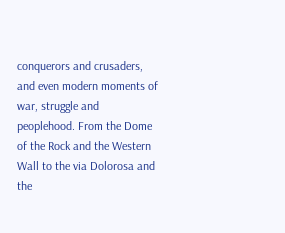conquerors and crusaders, and even modern moments of war, struggle and peoplehood. From the Dome of the Rock and the Western Wall to the via Dolorosa and the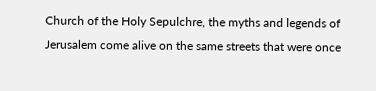Church of the Holy Sepulchre, the myths and legends of Jerusalem come alive on the same streets that were once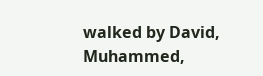walked by David, Muhammed,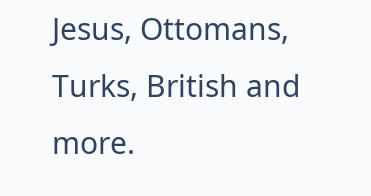Jesus, Ottomans, Turks, British and more.